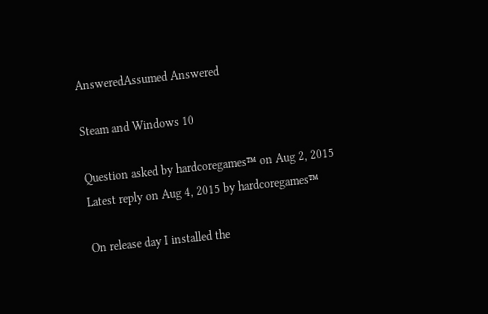AnsweredAssumed Answered

Steam and Windows 10

Question asked by hardcoregames™ on Aug 2, 2015
Latest reply on Aug 4, 2015 by hardcoregames™

On release day I installed the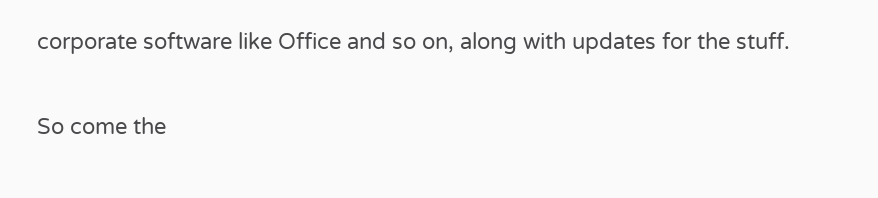corporate software like Office and so on, along with updates for the stuff.


So come the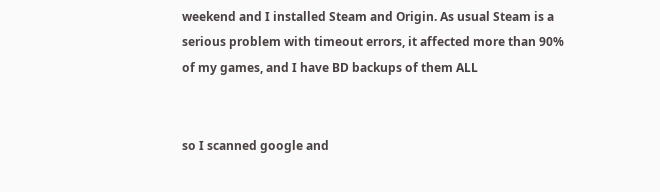weekend and I installed Steam and Origin. As usual Steam is a serious problem with timeout errors, it affected more than 90% of my games, and I have BD backups of them ALL


so I scanned google and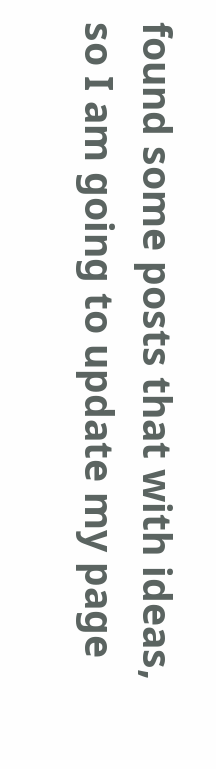found some posts that with ideas, so I am going to update my page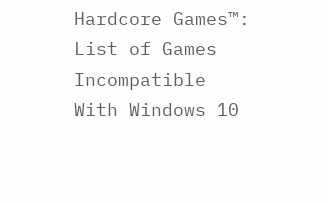Hardcore Games™: List of Games Incompatible With Windows 10